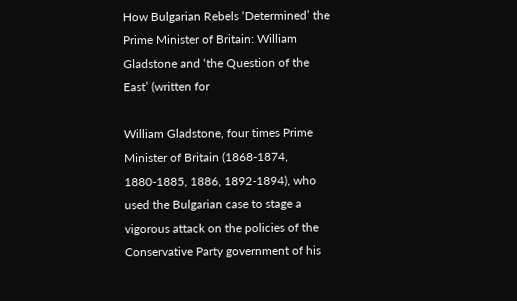How Bulgarian Rebels ‘Determined’ the Prime Minister of Britain: William Gladstone and ‘the Question of the East’ (written for

William Gladstone, four times Prime Minister of Britain (1868-1874, 1880-1885, 1886, 1892-1894), who used the Bulgarian case to stage a vigorous attack on the policies of the Conservative Party government of his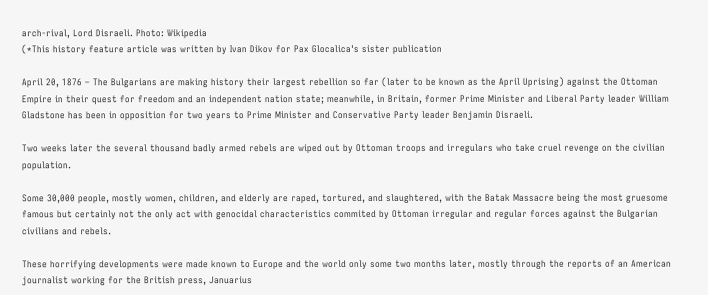arch-rival, Lord Disraeli. Photo: Wikipedia
(*This history feature article was written by Ivan Dikov for Pax Glocalica's sister publication

April 20, 1876 – The Bulgarians are making history their largest rebellion so far (later to be known as the April Uprising) against the Ottoman Empire in their quest for freedom and an independent nation state; meanwhile, in Britain, former Prime Minister and Liberal Party leader William Gladstone has been in opposition for two years to Prime Minister and Conservative Party leader Benjamin Disraeli.

Two weeks later the several thousand badly armed rebels are wiped out by Ottoman troops and irregulars who take cruel revenge on the civilian population.

Some 30,000 people, mostly women, children, and elderly are raped, tortured, and slaughtered, with the Batak Massacre being the most gruesome famous but certainly not the only act with genocidal characteristics commited by Ottoman irregular and regular forces against the Bulgarian civilians and rebels.

These horrifying developments were made known to Europe and the world only some two months later, mostly through the reports of an American journalist working for the British press, Januarius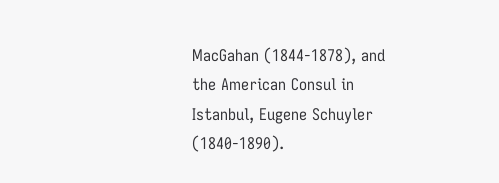MacGahan (1844-1878), and the American Consul in Istanbul, Eugene Schuyler (1840-1890).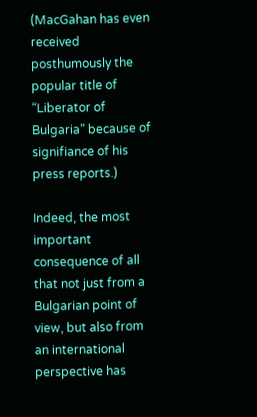(MacGahan has even received posthumously the popular title of “Liberator of Bulgaria” because of signifiance of his press reports.)

Indeed, the most important consequence of all that not just from a Bulgarian point of view, but also from an international perspective has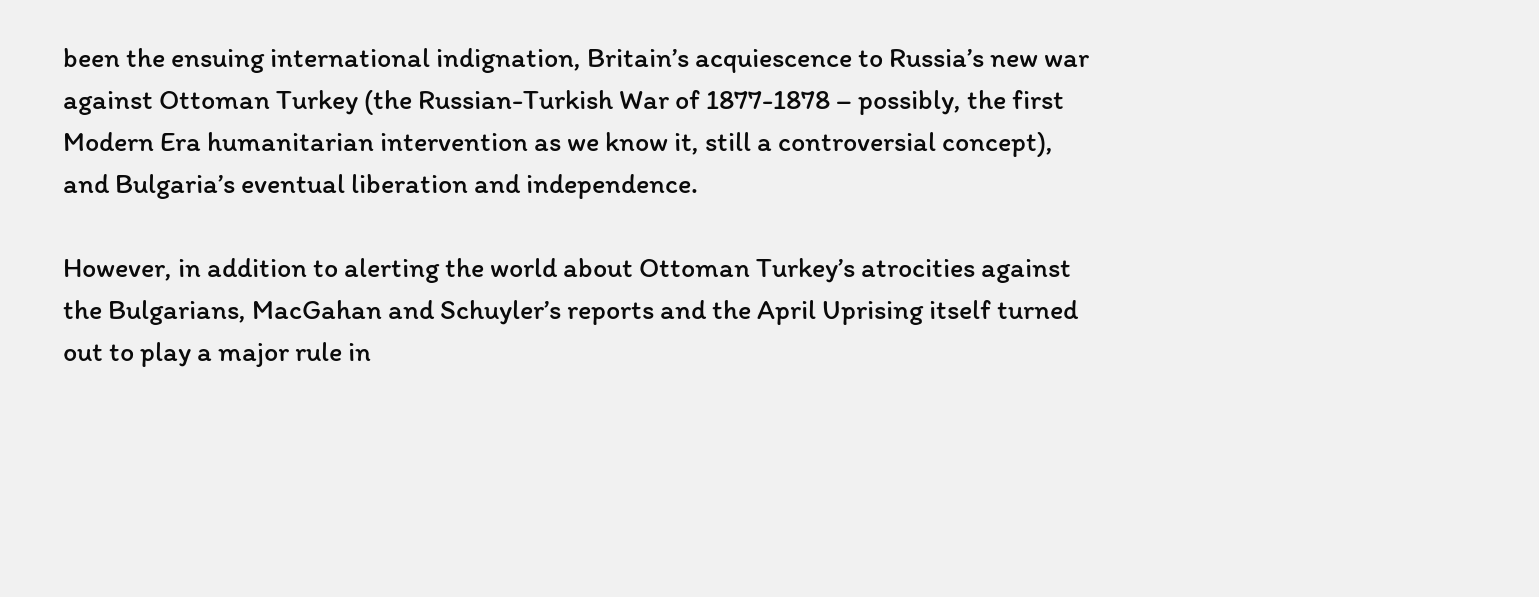been the ensuing international indignation, Britain’s acquiescence to Russia’s new war against Ottoman Turkey (the Russian-Turkish War of 1877-1878 – possibly, the first Modern Era humanitarian intervention as we know it, still a controversial concept), and Bulgaria’s eventual liberation and independence.

However, in addition to alerting the world about Ottoman Turkey’s atrocities against the Bulgarians, MacGahan and Schuyler’s reports and the April Uprising itself turned out to play a major rule in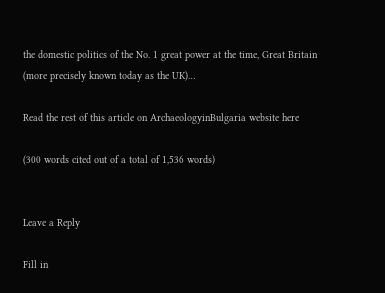the domestic politics of the No. 1 great power at the time, Great Britain (more precisely known today as the UK)…

Read the rest of this article on ArchaeologyinBulgaria website here

(300 words cited out of a total of 1,536 words)


Leave a Reply

Fill in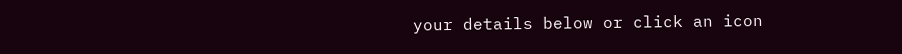your details below or click an icon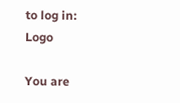to log in: Logo

You are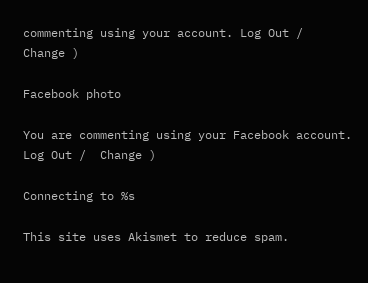commenting using your account. Log Out /  Change )

Facebook photo

You are commenting using your Facebook account. Log Out /  Change )

Connecting to %s

This site uses Akismet to reduce spam.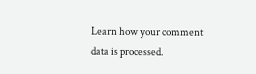Learn how your comment data is processed.